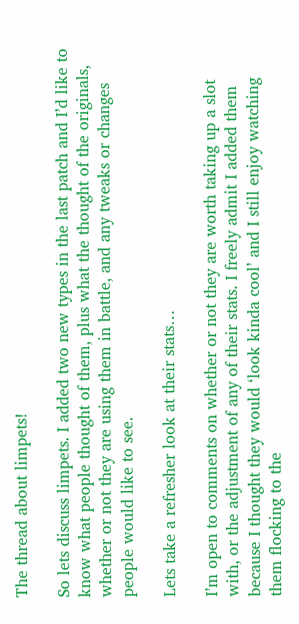The thread about limpets!

So lets discuss limpets. I added two new types in the last patch and I’d like to know what people thought of them, plus what the thought of the originals, whether or not they are using them in battle, and any tweaks or changes people would like to see.

Lets take a refresher look at their stats…

I’m open to comments on whether or not they are worth taking up a slot with, or the adjustment of any of their stats. I freely admit I added them because I thought they would ‘look kinda cool’ and I still enjoy watching them flocking to the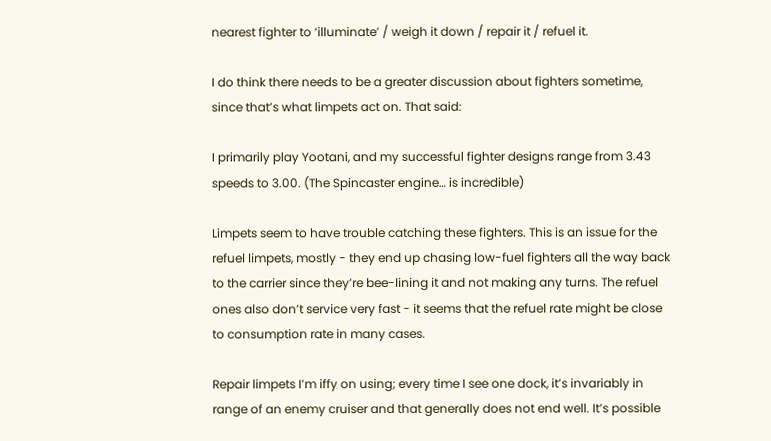nearest fighter to ‘illuminate’ / weigh it down / repair it / refuel it.

I do think there needs to be a greater discussion about fighters sometime, since that’s what limpets act on. That said:

I primarily play Yootani, and my successful fighter designs range from 3.43 speeds to 3.00. (The Spincaster engine… is incredible)

Limpets seem to have trouble catching these fighters. This is an issue for the refuel limpets, mostly - they end up chasing low-fuel fighters all the way back to the carrier since they’re bee-lining it and not making any turns. The refuel ones also don’t service very fast - it seems that the refuel rate might be close to consumption rate in many cases.

Repair limpets I’m iffy on using; every time I see one dock, it’s invariably in range of an enemy cruiser and that generally does not end well. It’s possible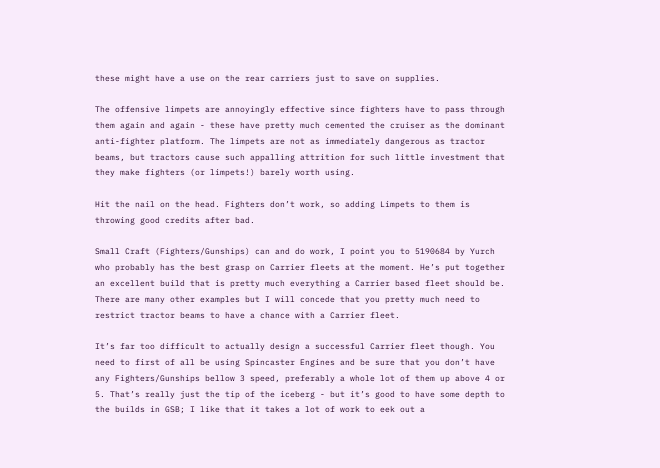these might have a use on the rear carriers just to save on supplies.

The offensive limpets are annoyingly effective since fighters have to pass through them again and again - these have pretty much cemented the cruiser as the dominant anti-fighter platform. The limpets are not as immediately dangerous as tractor beams, but tractors cause such appalling attrition for such little investment that they make fighters (or limpets!) barely worth using.

Hit the nail on the head. Fighters don’t work, so adding Limpets to them is throwing good credits after bad.

Small Craft (Fighters/Gunships) can and do work, I point you to 5190684 by Yurch who probably has the best grasp on Carrier fleets at the moment. He’s put together an excellent build that is pretty much everything a Carrier based fleet should be. There are many other examples but I will concede that you pretty much need to restrict tractor beams to have a chance with a Carrier fleet.

It’s far too difficult to actually design a successful Carrier fleet though. You need to first of all be using Spincaster Engines and be sure that you don’t have any Fighters/Gunships bellow 3 speed, preferably a whole lot of them up above 4 or 5. That’s really just the tip of the iceberg - but it’s good to have some depth to the builds in GSB; I like that it takes a lot of work to eek out a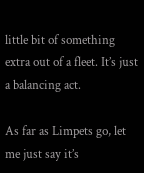little bit of something extra out of a fleet. It’s just a balancing act.

As far as Limpets go, let me just say it’s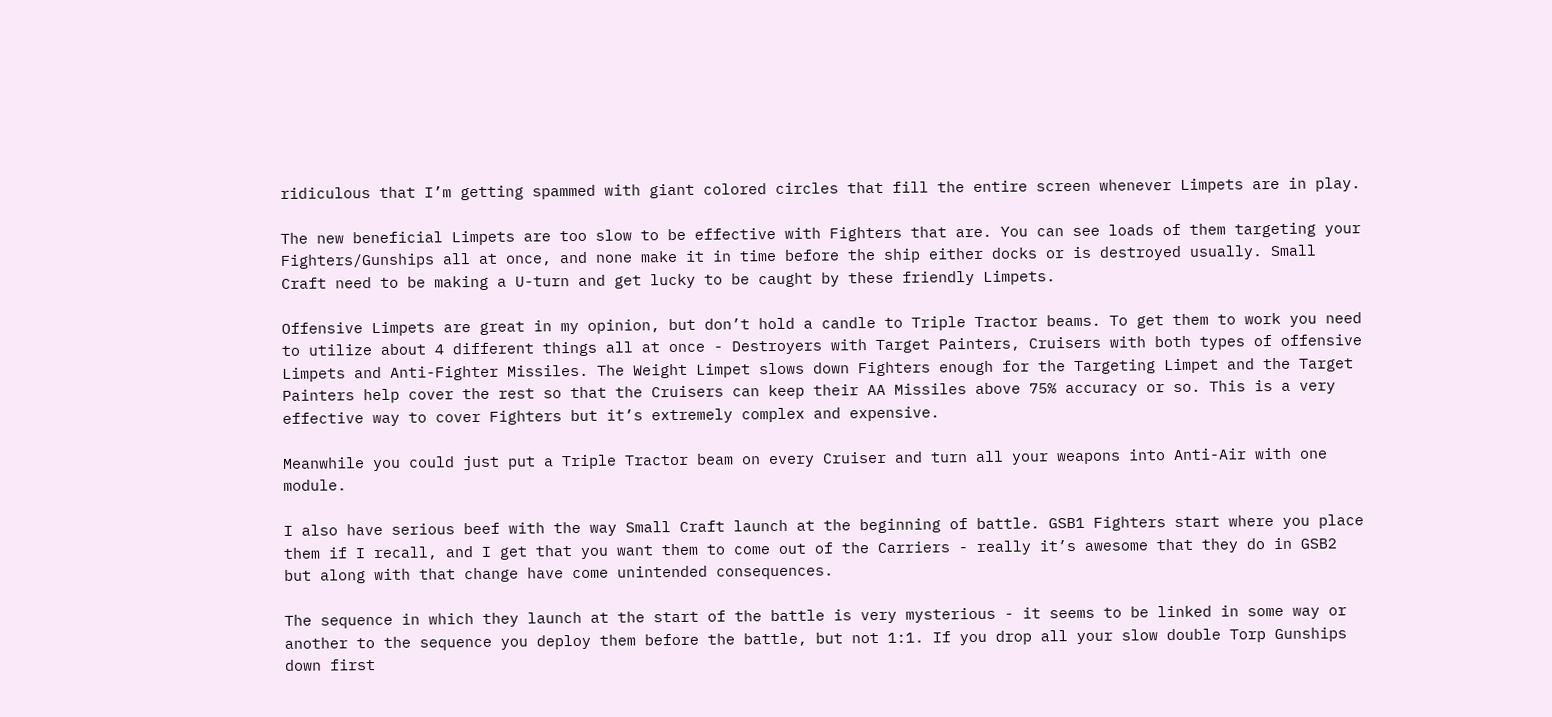ridiculous that I’m getting spammed with giant colored circles that fill the entire screen whenever Limpets are in play.

The new beneficial Limpets are too slow to be effective with Fighters that are. You can see loads of them targeting your Fighters/Gunships all at once, and none make it in time before the ship either docks or is destroyed usually. Small Craft need to be making a U-turn and get lucky to be caught by these friendly Limpets.

Offensive Limpets are great in my opinion, but don’t hold a candle to Triple Tractor beams. To get them to work you need to utilize about 4 different things all at once - Destroyers with Target Painters, Cruisers with both types of offensive Limpets and Anti-Fighter Missiles. The Weight Limpet slows down Fighters enough for the Targeting Limpet and the Target Painters help cover the rest so that the Cruisers can keep their AA Missiles above 75% accuracy or so. This is a very effective way to cover Fighters but it’s extremely complex and expensive.

Meanwhile you could just put a Triple Tractor beam on every Cruiser and turn all your weapons into Anti-Air with one module.

I also have serious beef with the way Small Craft launch at the beginning of battle. GSB1 Fighters start where you place them if I recall, and I get that you want them to come out of the Carriers - really it’s awesome that they do in GSB2 but along with that change have come unintended consequences.

The sequence in which they launch at the start of the battle is very mysterious - it seems to be linked in some way or another to the sequence you deploy them before the battle, but not 1:1. If you drop all your slow double Torp Gunships down first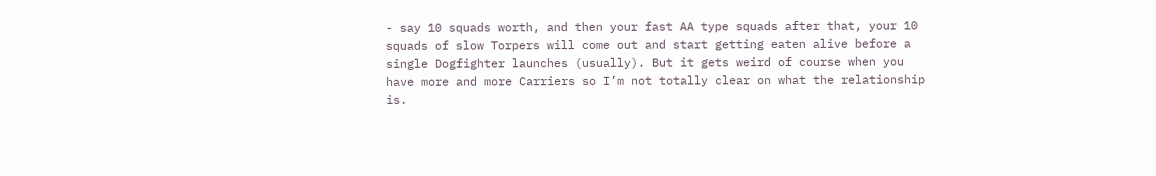- say 10 squads worth, and then your fast AA type squads after that, your 10 squads of slow Torpers will come out and start getting eaten alive before a single Dogfighter launches (usually). But it gets weird of course when you have more and more Carriers so I’m not totally clear on what the relationship is.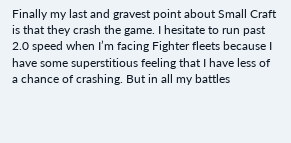Finally my last and gravest point about Small Craft is that they crash the game. I hesitate to run past 2.0 speed when I’m facing Fighter fleets because I have some superstitious feeling that I have less of a chance of crashing. But in all my battles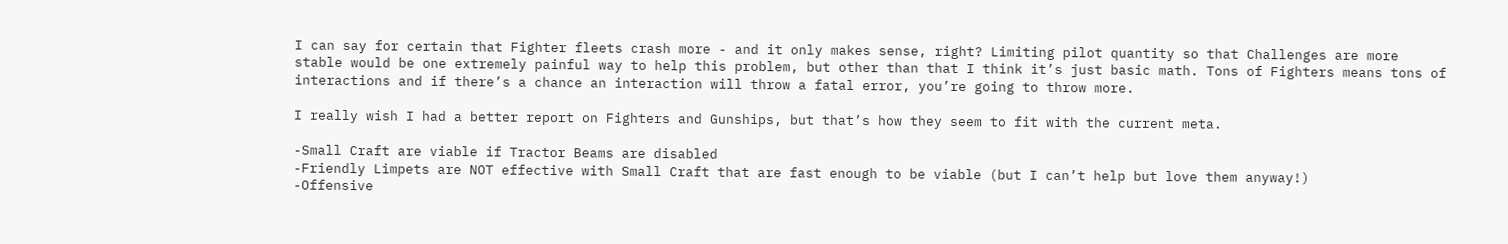I can say for certain that Fighter fleets crash more - and it only makes sense, right? Limiting pilot quantity so that Challenges are more stable would be one extremely painful way to help this problem, but other than that I think it’s just basic math. Tons of Fighters means tons of interactions and if there’s a chance an interaction will throw a fatal error, you’re going to throw more.

I really wish I had a better report on Fighters and Gunships, but that’s how they seem to fit with the current meta.

-Small Craft are viable if Tractor Beams are disabled
-Friendly Limpets are NOT effective with Small Craft that are fast enough to be viable (but I can’t help but love them anyway!)
-Offensive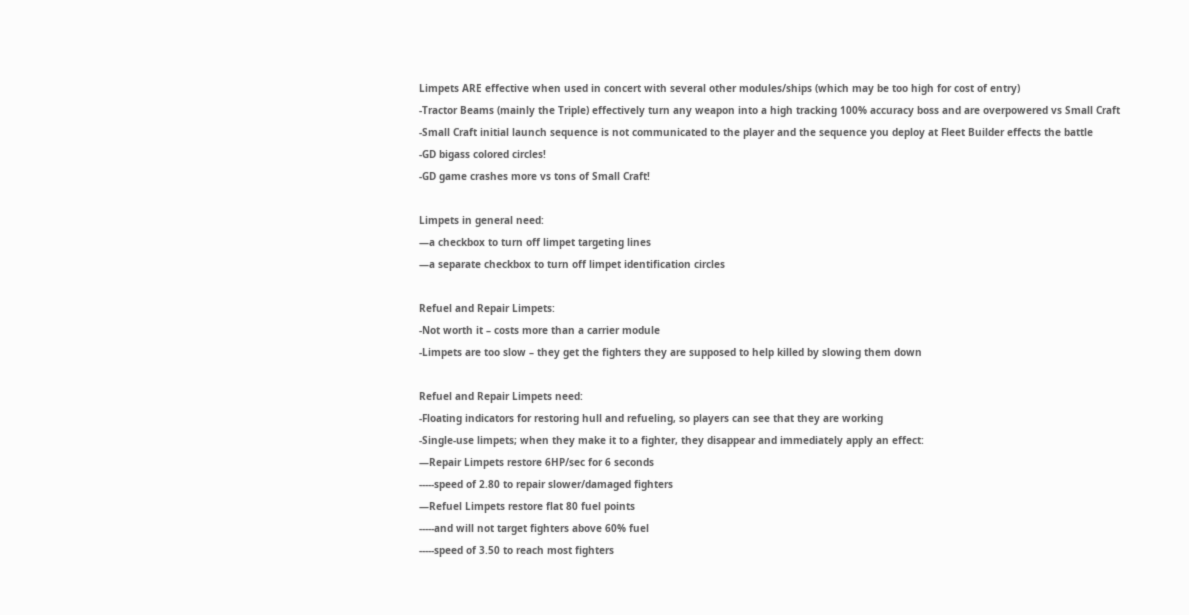Limpets ARE effective when used in concert with several other modules/ships (which may be too high for cost of entry)
-Tractor Beams (mainly the Triple) effectively turn any weapon into a high tracking 100% accuracy boss and are overpowered vs Small Craft
-Small Craft initial launch sequence is not communicated to the player and the sequence you deploy at Fleet Builder effects the battle
-GD bigass colored circles!
-GD game crashes more vs tons of Small Craft!

Limpets in general need:
—a checkbox to turn off limpet targeting lines
—a separate checkbox to turn off limpet identification circles

Refuel and Repair Limpets:
-Not worth it – costs more than a carrier module
-Limpets are too slow – they get the fighters they are supposed to help killed by slowing them down

Refuel and Repair Limpets need:
-Floating indicators for restoring hull and refueling, so players can see that they are working
-Single-use limpets; when they make it to a fighter, they disappear and immediately apply an effect:
—Repair Limpets restore 6HP/sec for 6 seconds
-----speed of 2.80 to repair slower/damaged fighters
—Refuel Limpets restore flat 80 fuel points
-----and will not target fighters above 60% fuel
-----speed of 3.50 to reach most fighters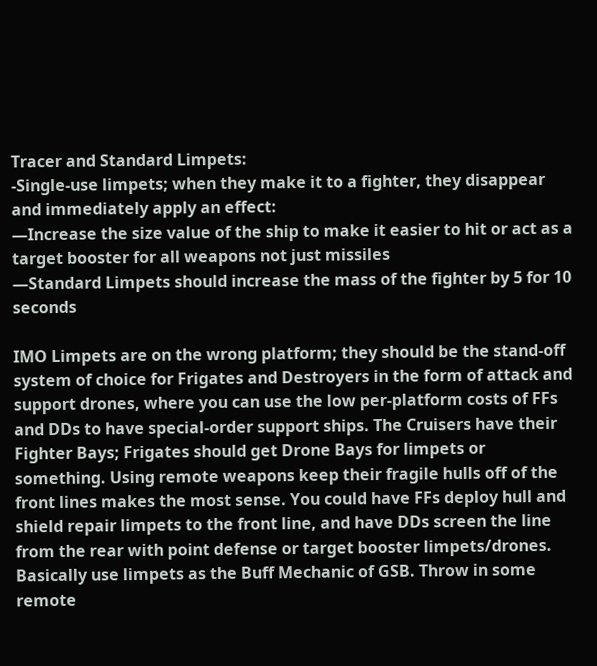Tracer and Standard Limpets:
-Single-use limpets; when they make it to a fighter, they disappear and immediately apply an effect:
—Increase the size value of the ship to make it easier to hit or act as a target booster for all weapons not just missiles
—Standard Limpets should increase the mass of the fighter by 5 for 10 seconds

IMO Limpets are on the wrong platform; they should be the stand-off system of choice for Frigates and Destroyers in the form of attack and support drones, where you can use the low per-platform costs of FFs and DDs to have special-order support ships. The Cruisers have their Fighter Bays; Frigates should get Drone Bays for limpets or something. Using remote weapons keep their fragile hulls off of the front lines makes the most sense. You could have FFs deploy hull and shield repair limpets to the front line, and have DDs screen the line from the rear with point defense or target booster limpets/drones. Basically use limpets as the Buff Mechanic of GSB. Throw in some remote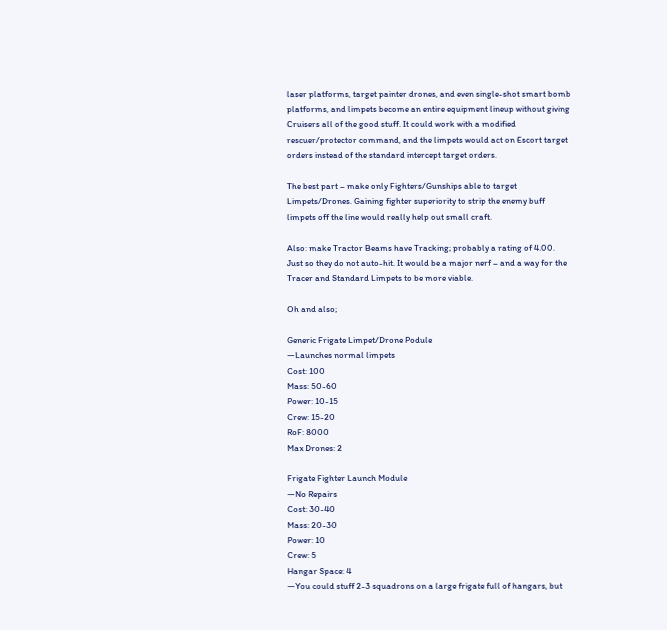laser platforms, target painter drones, and even single-shot smart bomb platforms, and limpets become an entire equipment lineup without giving Cruisers all of the good stuff. It could work with a modified rescuer/protector command, and the limpets would act on Escort target orders instead of the standard intercept target orders.

The best part – make only Fighters/Gunships able to target Limpets/Drones. Gaining fighter superiority to strip the enemy buff limpets off the line would really help out small craft.

Also: make Tractor Beams have Tracking; probably a rating of 4.00. Just so they do not auto-hit. It would be a major nerf – and a way for the Tracer and Standard Limpets to be more viable.

Oh and also;

Generic Frigate Limpet/Drone Podule
—Launches normal limpets
Cost: 100
Mass: 50-60
Power: 10-15
Crew: 15-20
RoF: 8000
Max Drones: 2

Frigate Fighter Launch Module
—No Repairs
Cost: 30-40
Mass: 20-30
Power: 10
Crew: 5
Hangar Space: 4
—You could stuff 2-3 squadrons on a large frigate full of hangars, but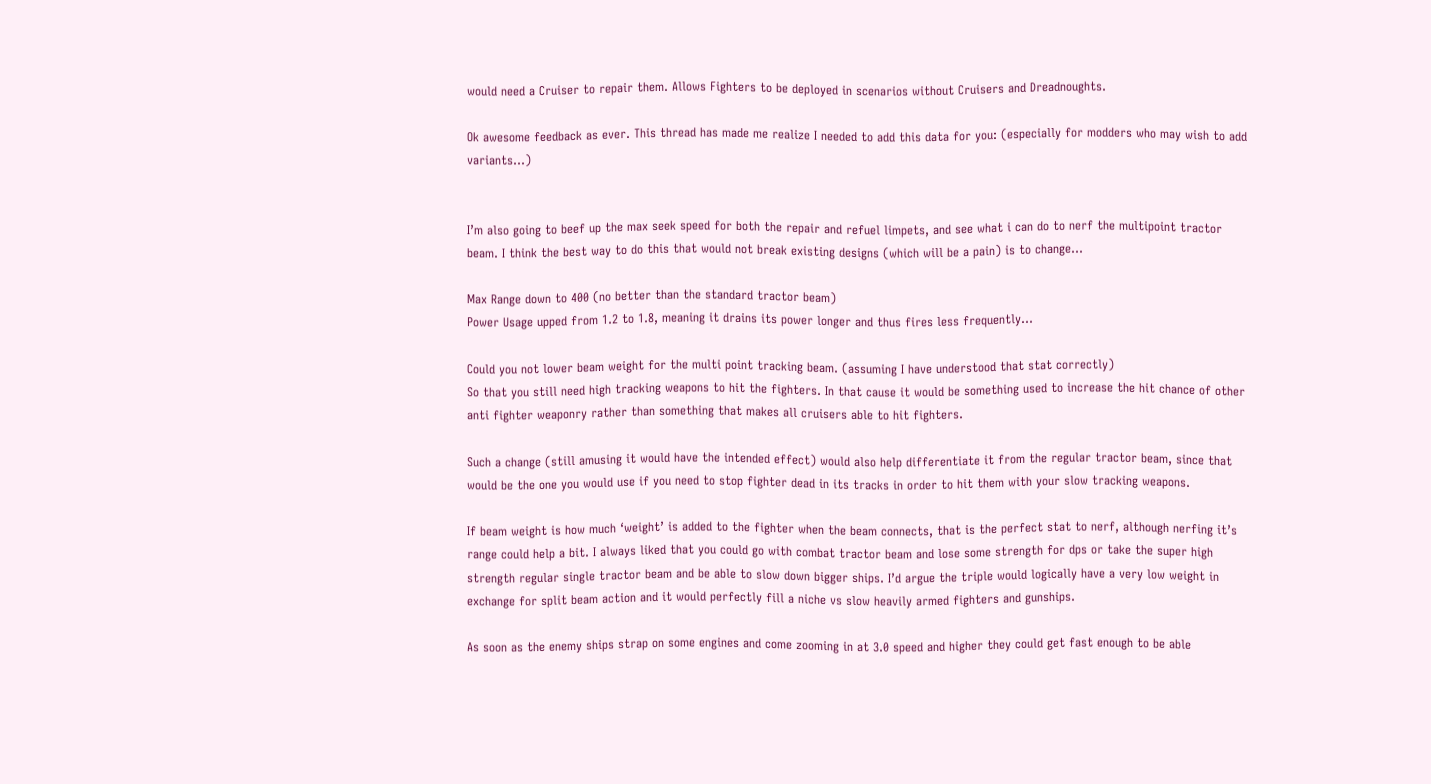would need a Cruiser to repair them. Allows Fighters to be deployed in scenarios without Cruisers and Dreadnoughts.

Ok awesome feedback as ever. This thread has made me realize I needed to add this data for you: (especially for modders who may wish to add variants…)


I’m also going to beef up the max seek speed for both the repair and refuel limpets, and see what i can do to nerf the multipoint tractor beam. I think the best way to do this that would not break existing designs (which will be a pain) is to change…

Max Range down to 400 (no better than the standard tractor beam)
Power Usage upped from 1.2 to 1.8, meaning it drains its power longer and thus fires less frequently…

Could you not lower beam weight for the multi point tracking beam. (assuming I have understood that stat correctly)
So that you still need high tracking weapons to hit the fighters. In that cause it would be something used to increase the hit chance of other anti fighter weaponry rather than something that makes all cruisers able to hit fighters.

Such a change (still amusing it would have the intended effect) would also help differentiate it from the regular tractor beam, since that would be the one you would use if you need to stop fighter dead in its tracks in order to hit them with your slow tracking weapons.

If beam weight is how much ‘weight’ is added to the fighter when the beam connects, that is the perfect stat to nerf, although nerfing it’s range could help a bit. I always liked that you could go with combat tractor beam and lose some strength for dps or take the super high strength regular single tractor beam and be able to slow down bigger ships. I’d argue the triple would logically have a very low weight in exchange for split beam action and it would perfectly fill a niche vs slow heavily armed fighters and gunships.

As soon as the enemy ships strap on some engines and come zooming in at 3.0 speed and higher they could get fast enough to be able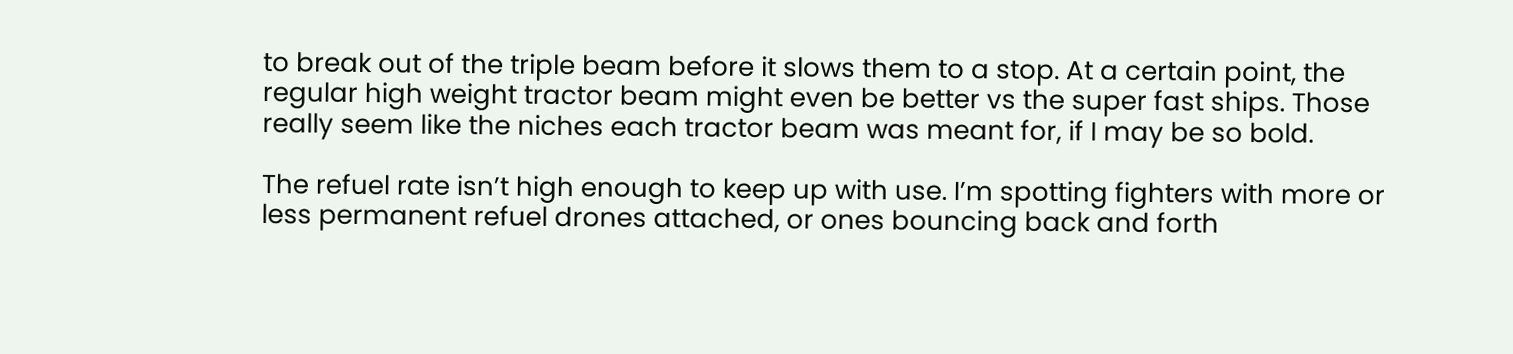to break out of the triple beam before it slows them to a stop. At a certain point, the regular high weight tractor beam might even be better vs the super fast ships. Those really seem like the niches each tractor beam was meant for, if I may be so bold.

The refuel rate isn’t high enough to keep up with use. I’m spotting fighters with more or less permanent refuel drones attached, or ones bouncing back and forth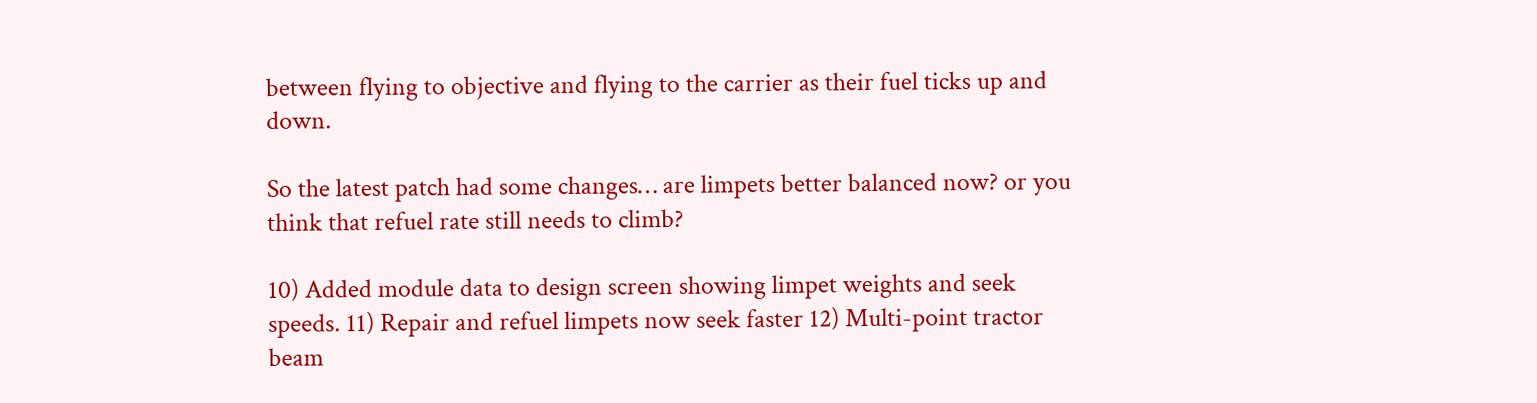between flying to objective and flying to the carrier as their fuel ticks up and down.

So the latest patch had some changes… are limpets better balanced now? or you think that refuel rate still needs to climb?

10) Added module data to design screen showing limpet weights and seek speeds. 11) Repair and refuel limpets now seek faster 12) Multi-point tractor beam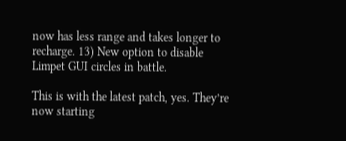now has less range and takes longer to recharge. 13) New option to disable Limpet GUI circles in battle.

This is with the latest patch, yes. They’re now starting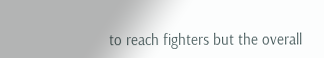to reach fighters but the overall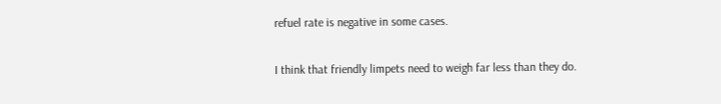refuel rate is negative in some cases.

I think that friendly limpets need to weigh far less than they do.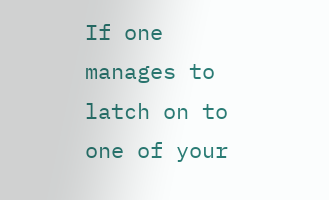If one manages to latch on to one of your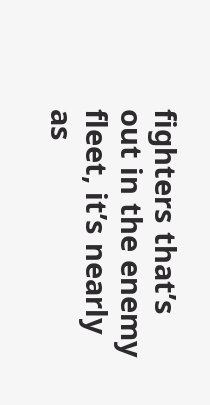fighters that’s out in the enemy fleet, it’s nearly as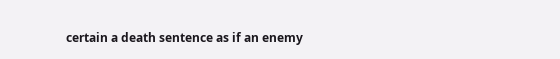certain a death sentence as if an enemy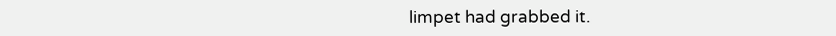limpet had grabbed it.